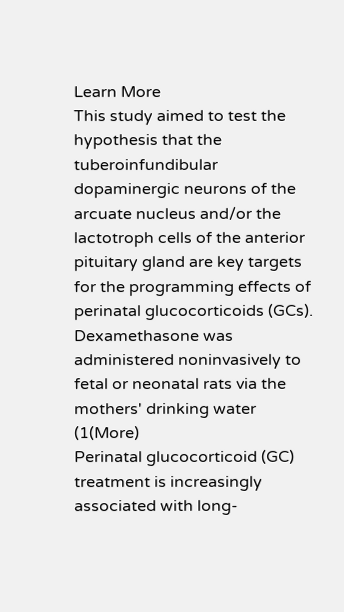Learn More
This study aimed to test the hypothesis that the tuberoinfundibular dopaminergic neurons of the arcuate nucleus and/or the lactotroph cells of the anterior pituitary gland are key targets for the programming effects of perinatal glucocorticoids (GCs). Dexamethasone was administered noninvasively to fetal or neonatal rats via the mothers' drinking water (1(More)
Perinatal glucocorticoid (GC) treatment is increasingly associated with long-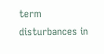term disturbances in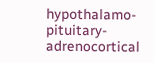hypothalamo-pituitary-adrenocortical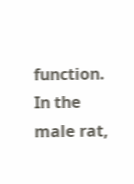function. In the male rat,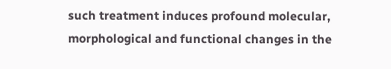such treatment induces profound molecular, morphological and functional changes in the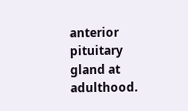anterior pituitary gland at adulthood.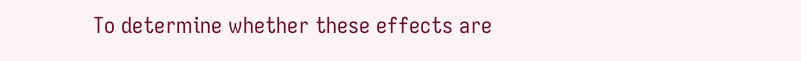To determine whether these effects are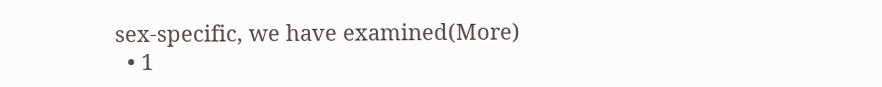sex-specific, we have examined(More)
  • 1